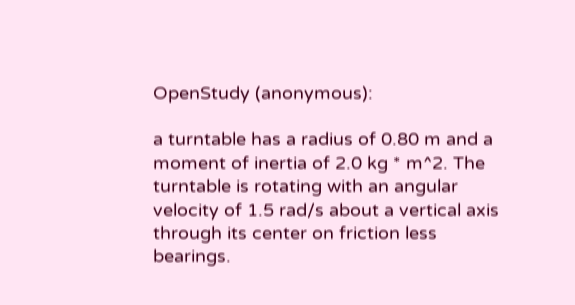OpenStudy (anonymous):

a turntable has a radius of 0.80 m and a moment of inertia of 2.0 kg * m^2. The turntable is rotating with an angular velocity of 1.5 rad/s about a vertical axis through its center on friction less bearings.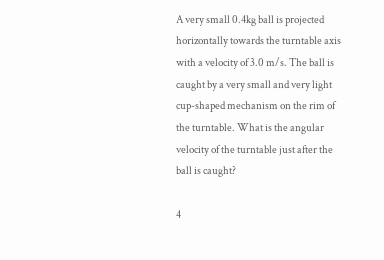A very small 0.4kg ball is projected horizontally towards the turntable axis with a velocity of 3.0 m/s. The ball is caught by a very small and very light cup-shaped mechanism on the rim of the turntable. What is the angular velocity of the turntable just after the ball is caught?

4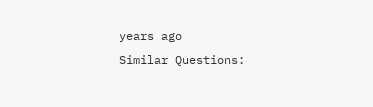years ago
Similar Questions: